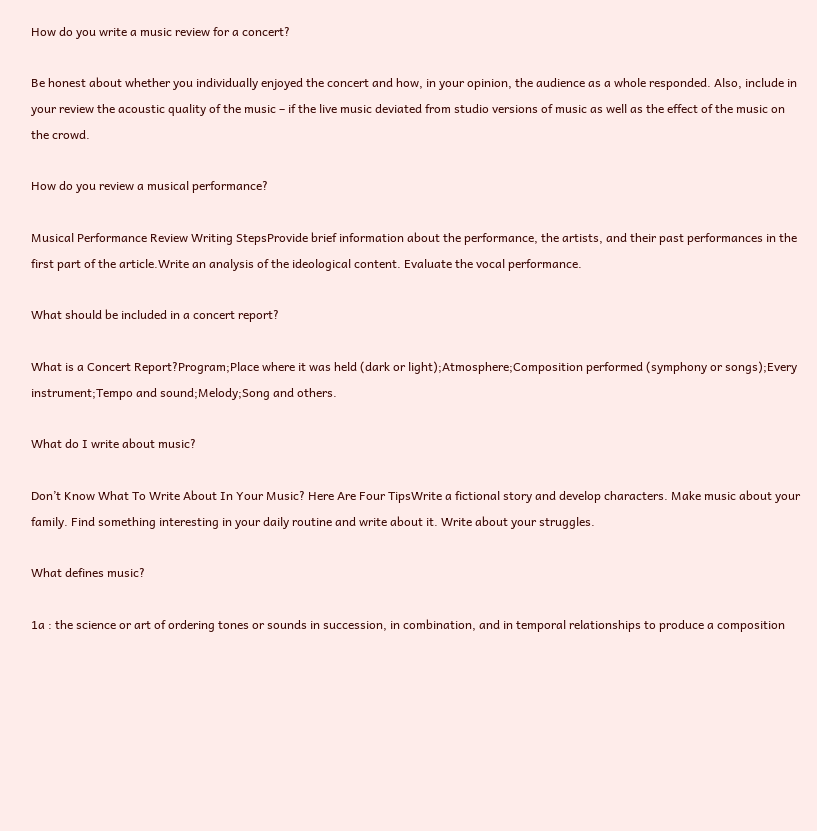How do you write a music review for a concert?

Be honest about whether you individually enjoyed the concert and how, in your opinion, the audience as a whole responded. Also, include in your review the acoustic quality of the music – if the live music deviated from studio versions of music as well as the effect of the music on the crowd.

How do you review a musical performance?

Musical Performance Review Writing StepsProvide brief information about the performance, the artists, and their past performances in the first part of the article.Write an analysis of the ideological content. Evaluate the vocal performance.

What should be included in a concert report?

What is a Concert Report?Program;Place where it was held (dark or light);Atmosphere;Composition performed (symphony or songs);Every instrument;Tempo and sound;Melody;Song and others.

What do I write about music?

Don’t Know What To Write About In Your Music? Here Are Four TipsWrite a fictional story and develop characters. Make music about your family. Find something interesting in your daily routine and write about it. Write about your struggles.

What defines music?

1a : the science or art of ordering tones or sounds in succession, in combination, and in temporal relationships to produce a composition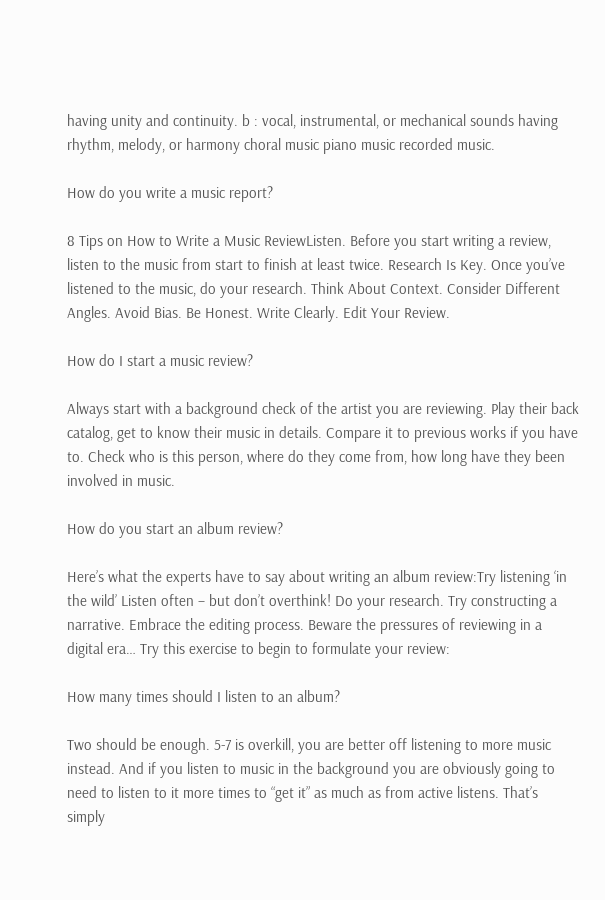having unity and continuity. b : vocal, instrumental, or mechanical sounds having rhythm, melody, or harmony choral music piano music recorded music.

How do you write a music report?

8 Tips on How to Write a Music ReviewListen. Before you start writing a review, listen to the music from start to finish at least twice. Research Is Key. Once you’ve listened to the music, do your research. Think About Context. Consider Different Angles. Avoid Bias. Be Honest. Write Clearly. Edit Your Review.

How do I start a music review?

Always start with a background check of the artist you are reviewing. Play their back catalog, get to know their music in details. Compare it to previous works if you have to. Check who is this person, where do they come from, how long have they been involved in music.

How do you start an album review?

Here’s what the experts have to say about writing an album review:Try listening ‘in the wild’ Listen often – but don’t overthink! Do your research. Try constructing a narrative. Embrace the editing process. Beware the pressures of reviewing in a digital era… Try this exercise to begin to formulate your review:

How many times should I listen to an album?

Two should be enough. 5-7 is overkill, you are better off listening to more music instead. And if you listen to music in the background you are obviously going to need to listen to it more times to “get it” as much as from active listens. That’s simply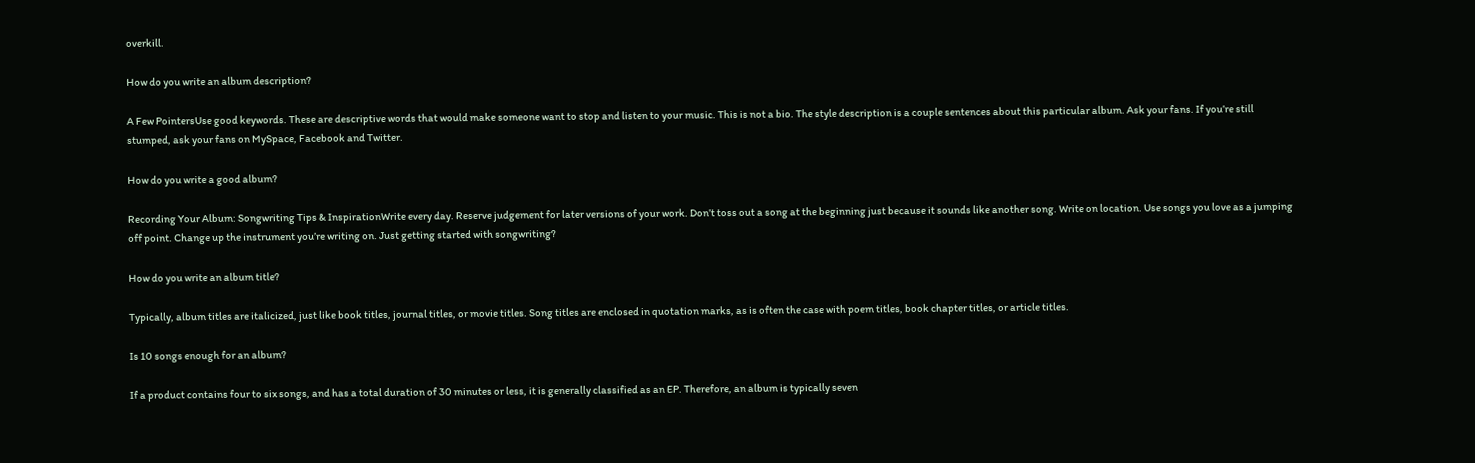overkill.

How do you write an album description?

A Few PointersUse good keywords. These are descriptive words that would make someone want to stop and listen to your music. This is not a bio. The style description is a couple sentences about this particular album. Ask your fans. If you’re still stumped, ask your fans on MySpace, Facebook and Twitter.

How do you write a good album?

Recording Your Album: Songwriting Tips & InspirationWrite every day. Reserve judgement for later versions of your work. Don’t toss out a song at the beginning just because it sounds like another song. Write on location. Use songs you love as a jumping off point. Change up the instrument you’re writing on. Just getting started with songwriting?

How do you write an album title?

Typically, album titles are italicized, just like book titles, journal titles, or movie titles. Song titles are enclosed in quotation marks, as is often the case with poem titles, book chapter titles, or article titles.

Is 10 songs enough for an album?

If a product contains four to six songs, and has a total duration of 30 minutes or less, it is generally classified as an EP. Therefore, an album is typically seven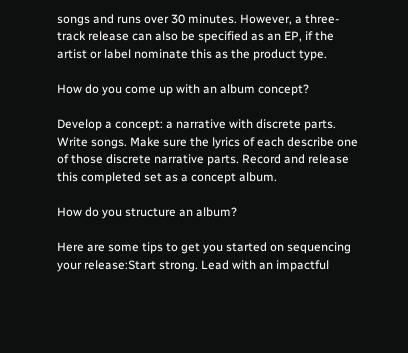songs and runs over 30 minutes. However, a three-track release can also be specified as an EP, if the artist or label nominate this as the product type.

How do you come up with an album concept?

Develop a concept: a narrative with discrete parts. Write songs. Make sure the lyrics of each describe one of those discrete narrative parts. Record and release this completed set as a concept album.

How do you structure an album?

Here are some tips to get you started on sequencing your release:Start strong. Lead with an impactful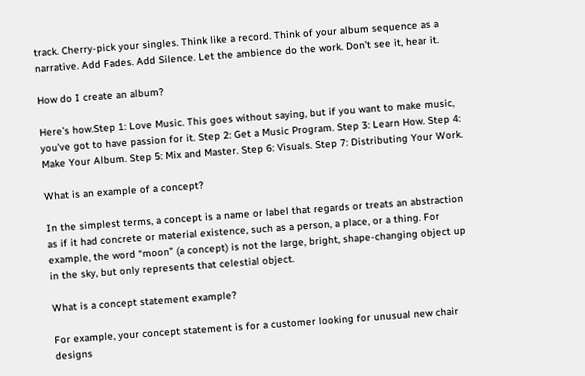track. Cherry-pick your singles. Think like a record. Think of your album sequence as a narrative. Add Fades. Add Silence. Let the ambience do the work. Don’t see it, hear it.

How do I create an album?

Here’s how.Step 1: Love Music. This goes without saying, but if you want to make music, you’ve got to have passion for it. Step 2: Get a Music Program. Step 3: Learn How. Step 4: Make Your Album. Step 5: Mix and Master. Step 6: Visuals. Step 7: Distributing Your Work.

What is an example of a concept?

In the simplest terms, a concept is a name or label that regards or treats an abstraction as if it had concrete or material existence, such as a person, a place, or a thing. For example, the word “moon” (a concept) is not the large, bright, shape-changing object up in the sky, but only represents that celestial object.

What is a concept statement example?

For example, your concept statement is for a customer looking for unusual new chair designs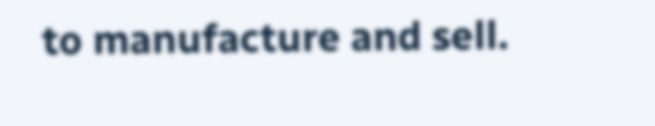to manufacture and sell.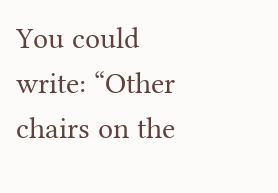You could write: “Other chairs on the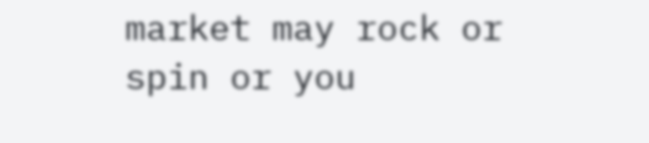market may rock or spin or you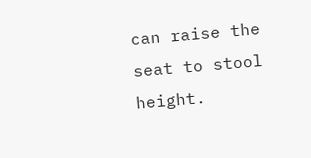can raise the seat to stool height.